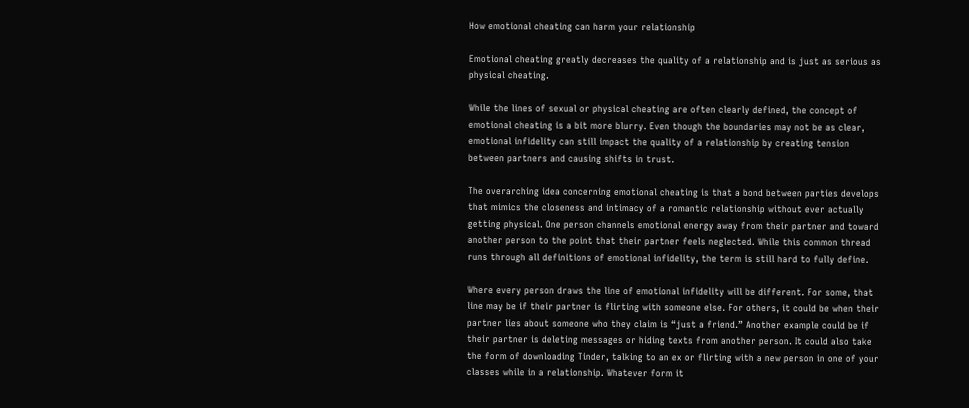How emotional cheating can harm your relationship

Emotional cheating greatly decreases the quality of a relationship and is just as serious as physical cheating.

While the lines of sexual or physical cheating are often clearly defined, the concept of emotional cheating is a bit more blurry. Even though the boundaries may not be as clear, emotional infidelity can still impact the quality of a relationship by creating tension between partners and causing shifts in trust.

The overarching idea concerning emotional cheating is that a bond between parties develops that mimics the closeness and intimacy of a romantic relationship without ever actually getting physical. One person channels emotional energy away from their partner and toward another person to the point that their partner feels neglected. While this common thread runs through all definitions of emotional infidelity, the term is still hard to fully define.

Where every person draws the line of emotional infidelity will be different. For some, that line may be if their partner is flirting with someone else. For others, it could be when their partner lies about someone who they claim is “just a friend.” Another example could be if their partner is deleting messages or hiding texts from another person. It could also take the form of downloading Tinder, talking to an ex or flirting with a new person in one of your classes while in a relationship. Whatever form it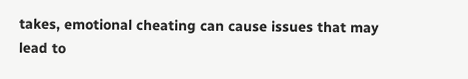takes, emotional cheating can cause issues that may lead to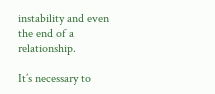instability and even the end of a relationship.

It’s necessary to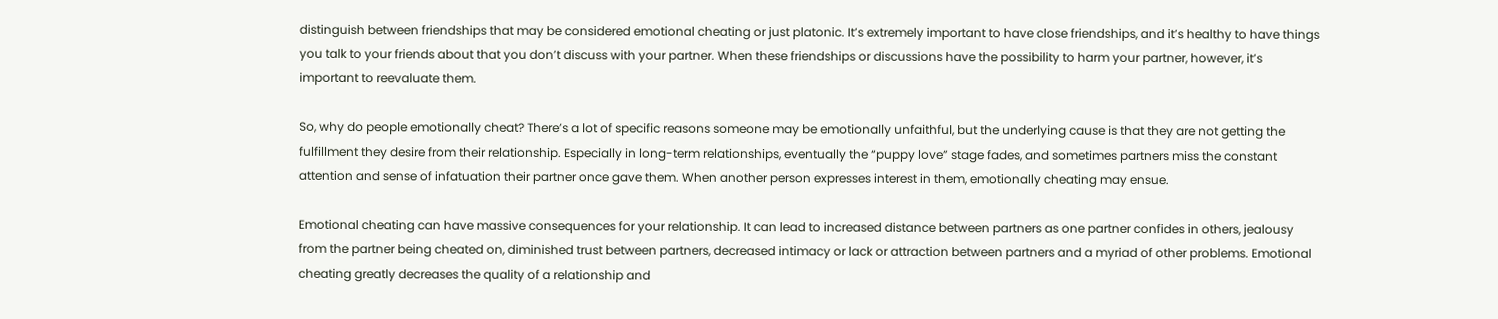distinguish between friendships that may be considered emotional cheating or just platonic. It’s extremely important to have close friendships, and it’s healthy to have things you talk to your friends about that you don’t discuss with your partner. When these friendships or discussions have the possibility to harm your partner, however, it’s important to reevaluate them.

So, why do people emotionally cheat? There’s a lot of specific reasons someone may be emotionally unfaithful, but the underlying cause is that they are not getting the fulfillment they desire from their relationship. Especially in long-term relationships, eventually the “puppy love” stage fades, and sometimes partners miss the constant attention and sense of infatuation their partner once gave them. When another person expresses interest in them, emotionally cheating may ensue.

Emotional cheating can have massive consequences for your relationship. It can lead to increased distance between partners as one partner confides in others, jealousy from the partner being cheated on, diminished trust between partners, decreased intimacy or lack or attraction between partners and a myriad of other problems. Emotional cheating greatly decreases the quality of a relationship and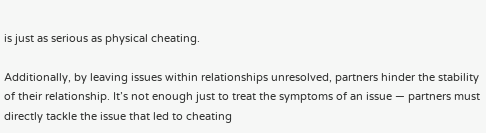is just as serious as physical cheating.

Additionally, by leaving issues within relationships unresolved, partners hinder the stability of their relationship. It’s not enough just to treat the symptoms of an issue — partners must directly tackle the issue that led to cheating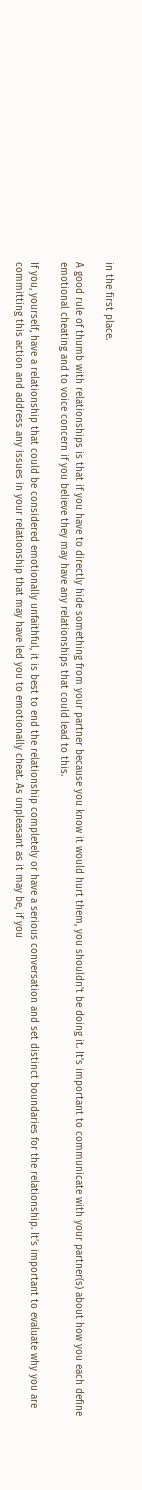in the first place.

A good rule of thumb with relationships is that if you have to directly hide something from your partner because you know it would hurt them, you shouldn't be doing it. It’s important to communicate with your partner(s) about how you each define emotional cheating and to voice concern if you believe they may have any relationships that could lead to this.

If you, yourself, have a relationship that could be considered emotionally unfaithful, it is best to end the relationship completely or have a serious conversation and set distinct boundaries for the relationship. It’s important to evaluate why you are committing this action and address any issues in your relationship that may have led you to emotionally cheat. As unpleasant as it may be, if you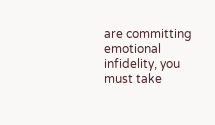are committing emotional infidelity, you must take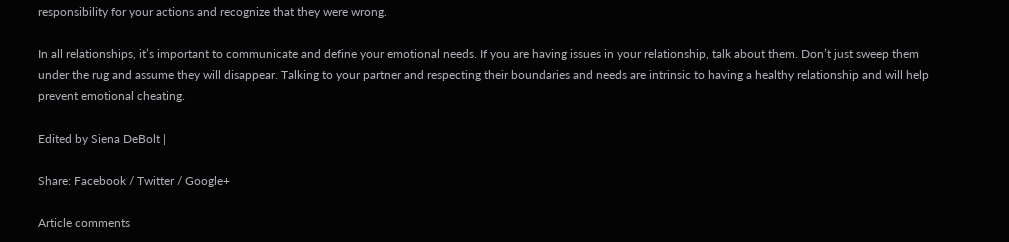responsibility for your actions and recognize that they were wrong.

In all relationships, it’s important to communicate and define your emotional needs. If you are having issues in your relationship, talk about them. Don’t just sweep them under the rug and assume they will disappear. Talking to your partner and respecting their boundaries and needs are intrinsic to having a healthy relationship and will help prevent emotional cheating.

Edited by Siena DeBolt |

Share: Facebook / Twitter / Google+

Article comments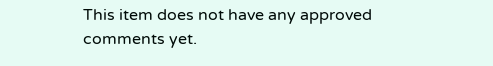This item does not have any approved comments yet.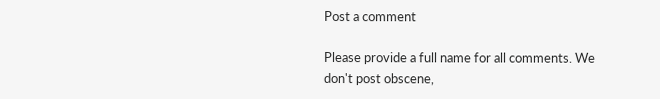Post a comment

Please provide a full name for all comments. We don't post obscene,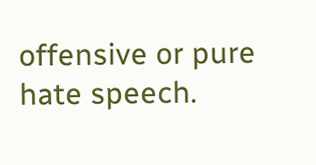offensive or pure hate speech.